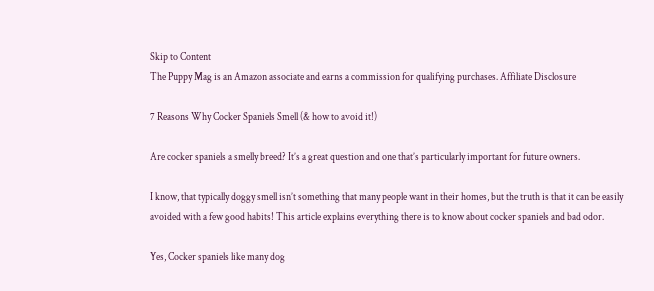Skip to Content
The Puppy Mag is an Amazon associate and earns a commission for qualifying purchases. Affiliate Disclosure

7 Reasons Why Cocker Spaniels Smell (& how to avoid it!)

Are cocker spaniels a smelly breed? It’s a great question and one that’s particularly important for future owners.

I know, that typically doggy smell isn’t something that many people want in their homes, but the truth is that it can be easily avoided with a few good habits! This article explains everything there is to know about cocker spaniels and bad odor.

Yes, Cocker spaniels like many dog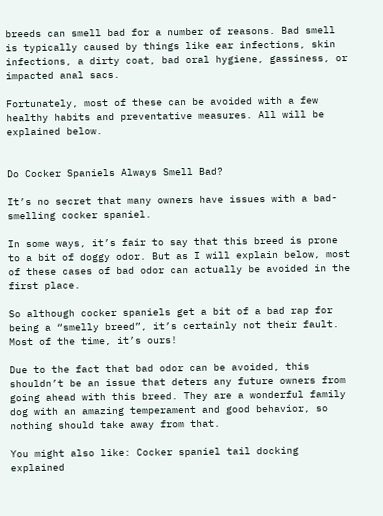breeds can smell bad for a number of reasons. Bad smell is typically caused by things like ear infections, skin infections, a dirty coat, bad oral hygiene, gassiness, or impacted anal sacs.

Fortunately, most of these can be avoided with a few healthy habits and preventative measures. All will be explained below.


Do Cocker Spaniels Always Smell Bad?

It’s no secret that many owners have issues with a bad-smelling cocker spaniel.

In some ways, it’s fair to say that this breed is prone to a bit of doggy odor. But as I will explain below, most of these cases of bad odor can actually be avoided in the first place.

So although cocker spaniels get a bit of a bad rap for being a “smelly breed”, it’s certainly not their fault. Most of the time, it’s ours!

Due to the fact that bad odor can be avoided, this shouldn’t be an issue that deters any future owners from going ahead with this breed. They are a wonderful family dog with an amazing temperament and good behavior, so nothing should take away from that.

You might also like: Cocker spaniel tail docking explained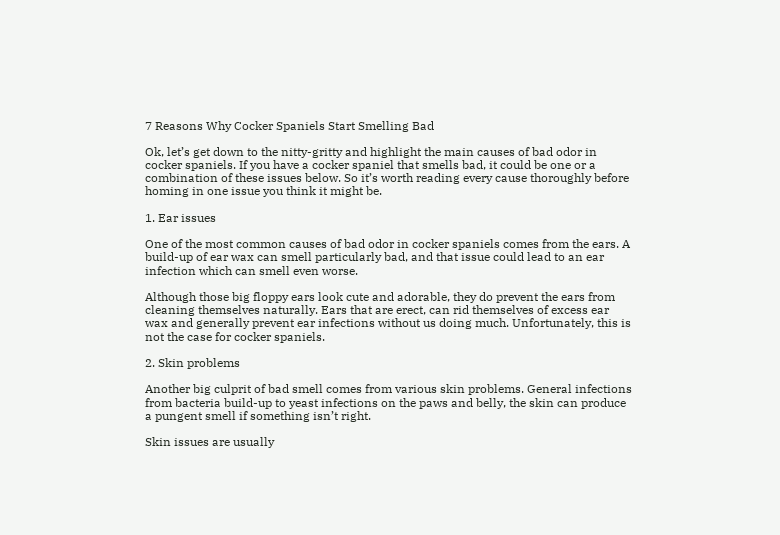7 Reasons Why Cocker Spaniels Start Smelling Bad

Ok, let’s get down to the nitty-gritty and highlight the main causes of bad odor in cocker spaniels. If you have a cocker spaniel that smells bad, it could be one or a combination of these issues below. So it’s worth reading every cause thoroughly before homing in one issue you think it might be.

1. Ear issues

One of the most common causes of bad odor in cocker spaniels comes from the ears. A build-up of ear wax can smell particularly bad, and that issue could lead to an ear infection which can smell even worse.

Although those big floppy ears look cute and adorable, they do prevent the ears from cleaning themselves naturally. Ears that are erect, can rid themselves of excess ear wax and generally prevent ear infections without us doing much. Unfortunately, this is not the case for cocker spaniels.

2. Skin problems

Another big culprit of bad smell comes from various skin problems. General infections from bacteria build-up to yeast infections on the paws and belly, the skin can produce a pungent smell if something isn’t right.

Skin issues are usually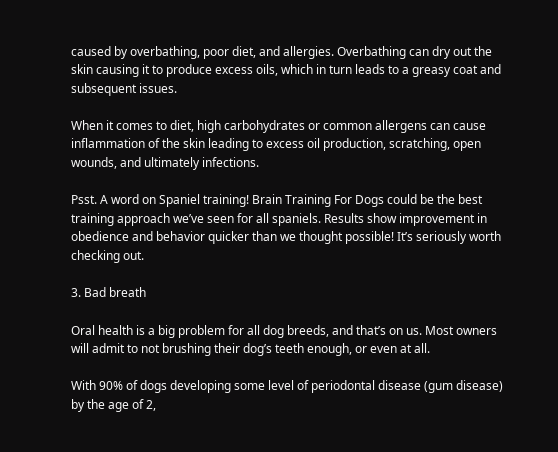caused by overbathing, poor diet, and allergies. Overbathing can dry out the skin causing it to produce excess oils, which in turn leads to a greasy coat and subsequent issues.

When it comes to diet, high carbohydrates or common allergens can cause inflammation of the skin leading to excess oil production, scratching, open wounds, and ultimately infections.

Psst. A word on Spaniel training! Brain Training For Dogs could be the best training approach we’ve seen for all spaniels. Results show improvement in obedience and behavior quicker than we thought possible! It’s seriously worth checking out.

3. Bad breath

Oral health is a big problem for all dog breeds, and that’s on us. Most owners will admit to not brushing their dog’s teeth enough, or even at all.

With 90% of dogs developing some level of periodontal disease (gum disease) by the age of 2,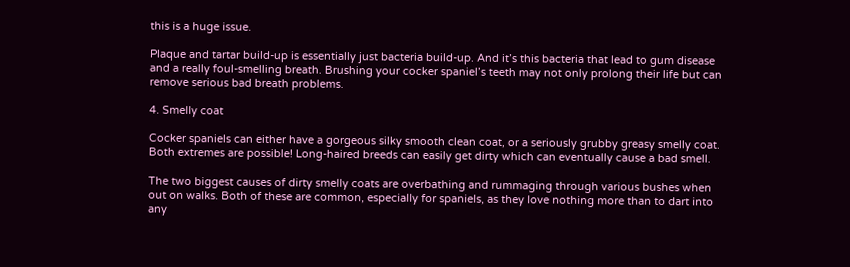this is a huge issue.

Plaque and tartar build-up is essentially just bacteria build-up. And it’s this bacteria that lead to gum disease and a really foul-smelling breath. Brushing your cocker spaniel’s teeth may not only prolong their life but can remove serious bad breath problems.

4. Smelly coat

Cocker spaniels can either have a gorgeous silky smooth clean coat, or a seriously grubby greasy smelly coat. Both extremes are possible! Long-haired breeds can easily get dirty which can eventually cause a bad smell.

The two biggest causes of dirty smelly coats are overbathing and rummaging through various bushes when out on walks. Both of these are common, especially for spaniels, as they love nothing more than to dart into any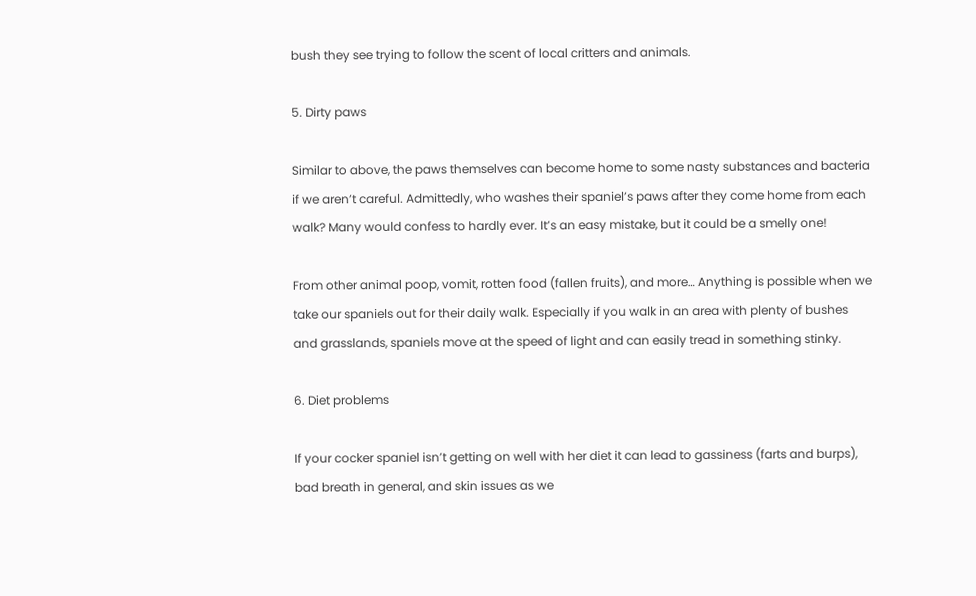bush they see trying to follow the scent of local critters and animals.

5. Dirty paws

Similar to above, the paws themselves can become home to some nasty substances and bacteria if we aren’t careful. Admittedly, who washes their spaniel’s paws after they come home from each walk? Many would confess to hardly ever. It’s an easy mistake, but it could be a smelly one!

From other animal poop, vomit, rotten food (fallen fruits), and more… Anything is possible when we take our spaniels out for their daily walk. Especially if you walk in an area with plenty of bushes and grasslands, spaniels move at the speed of light and can easily tread in something stinky.

6. Diet problems

If your cocker spaniel isn’t getting on well with her diet it can lead to gassiness (farts and burps), bad breath in general, and skin issues as we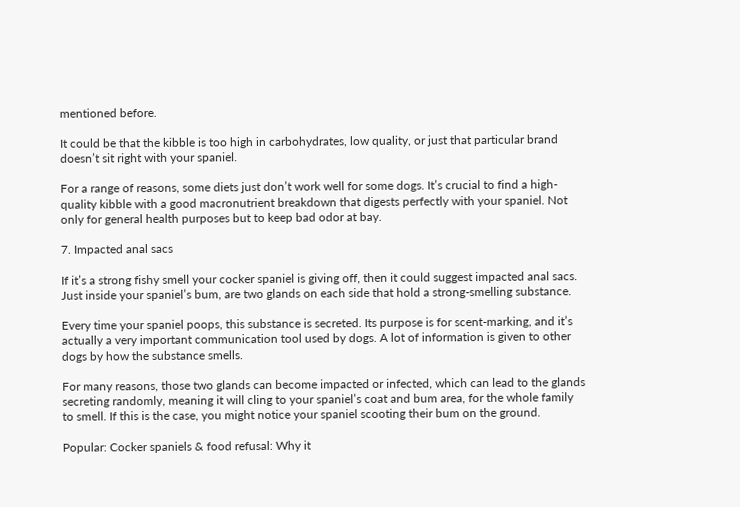mentioned before.

It could be that the kibble is too high in carbohydrates, low quality, or just that particular brand doesn’t sit right with your spaniel.

For a range of reasons, some diets just don’t work well for some dogs. It’s crucial to find a high-quality kibble with a good macronutrient breakdown that digests perfectly with your spaniel. Not only for general health purposes but to keep bad odor at bay.

7. Impacted anal sacs

If it’s a strong fishy smell your cocker spaniel is giving off, then it could suggest impacted anal sacs. Just inside your spaniel’s bum, are two glands on each side that hold a strong-smelling substance.

Every time your spaniel poops, this substance is secreted. Its purpose is for scent-marking, and it’s actually a very important communication tool used by dogs. A lot of information is given to other dogs by how the substance smells.

For many reasons, those two glands can become impacted or infected, which can lead to the glands secreting randomly, meaning it will cling to your spaniel’s coat and bum area, for the whole family to smell. If this is the case, you might notice your spaniel scooting their bum on the ground.

Popular: Cocker spaniels & food refusal: Why it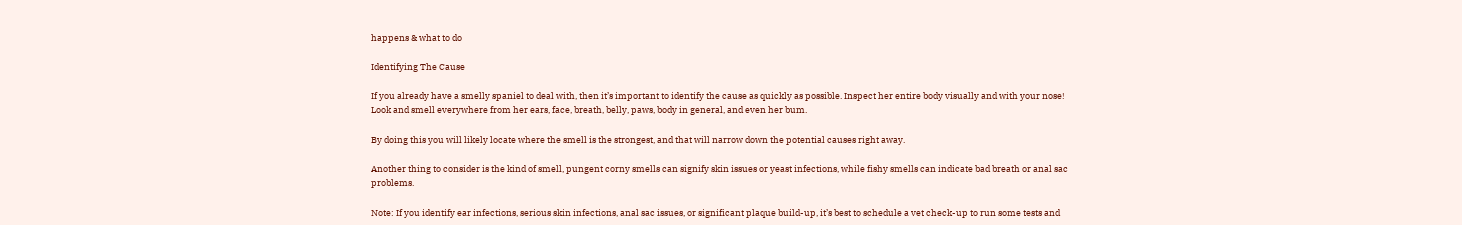happens & what to do

Identifying The Cause

If you already have a smelly spaniel to deal with, then it’s important to identify the cause as quickly as possible. Inspect her entire body visually and with your nose! Look and smell everywhere from her ears, face, breath, belly, paws, body in general, and even her bum.

By doing this you will likely locate where the smell is the strongest, and that will narrow down the potential causes right away.

Another thing to consider is the kind of smell, pungent corny smells can signify skin issues or yeast infections, while fishy smells can indicate bad breath or anal sac problems.

Note: If you identify ear infections, serious skin infections, anal sac issues, or significant plaque build-up, it’s best to schedule a vet check-up to run some tests and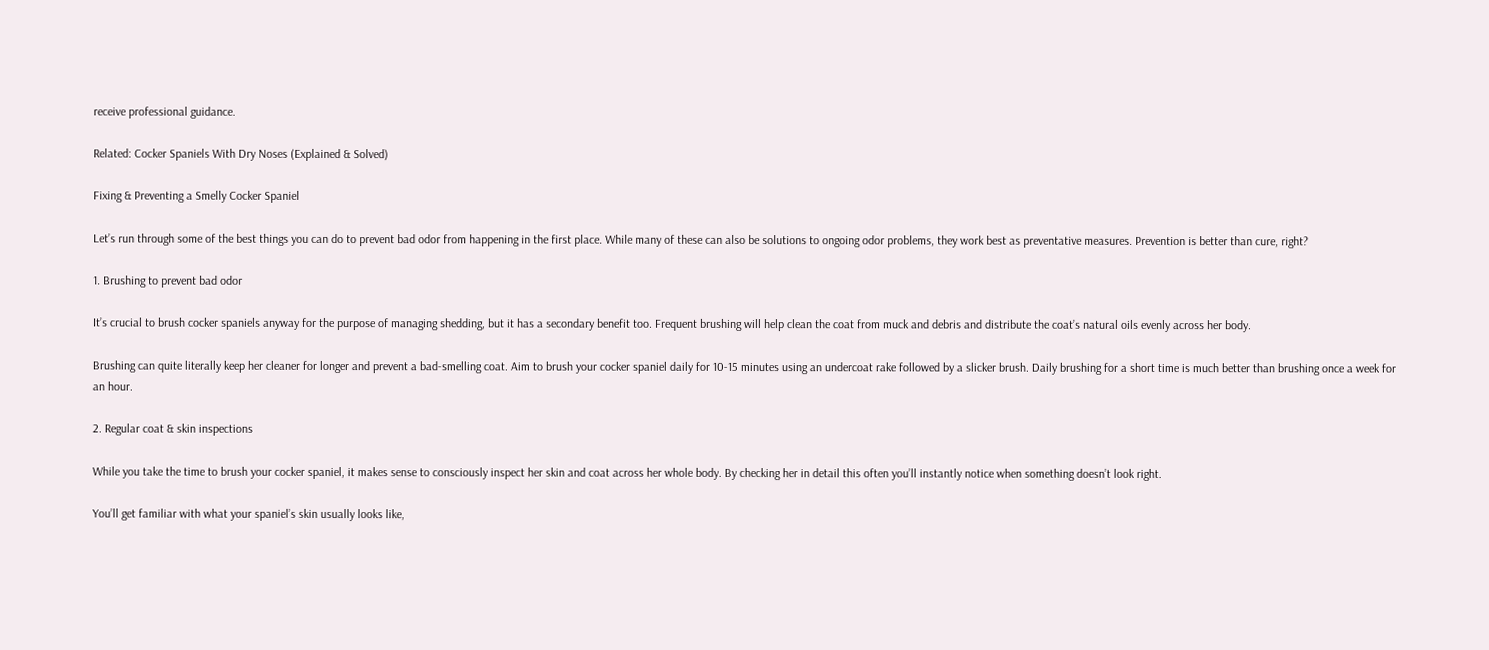receive professional guidance.

Related: Cocker Spaniels With Dry Noses (Explained & Solved)

Fixing & Preventing a Smelly Cocker Spaniel

Let’s run through some of the best things you can do to prevent bad odor from happening in the first place. While many of these can also be solutions to ongoing odor problems, they work best as preventative measures. Prevention is better than cure, right?

1. Brushing to prevent bad odor

It’s crucial to brush cocker spaniels anyway for the purpose of managing shedding, but it has a secondary benefit too. Frequent brushing will help clean the coat from muck and debris and distribute the coat’s natural oils evenly across her body.

Brushing can quite literally keep her cleaner for longer and prevent a bad-smelling coat. Aim to brush your cocker spaniel daily for 10-15 minutes using an undercoat rake followed by a slicker brush. Daily brushing for a short time is much better than brushing once a week for an hour.

2. Regular coat & skin inspections

While you take the time to brush your cocker spaniel, it makes sense to consciously inspect her skin and coat across her whole body. By checking her in detail this often you’ll instantly notice when something doesn’t look right.

You’ll get familiar with what your spaniel’s skin usually looks like,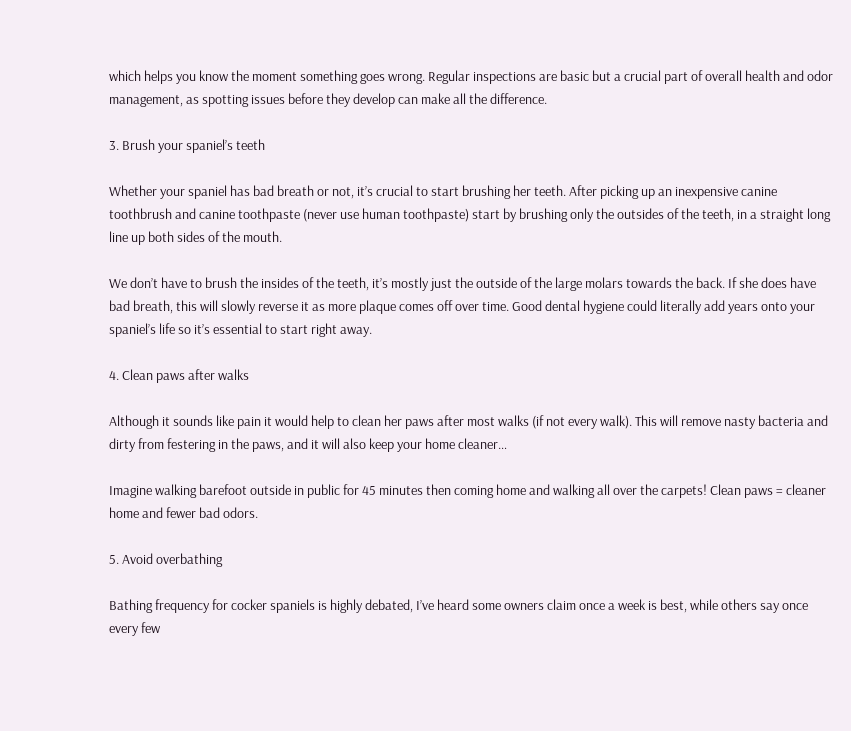which helps you know the moment something goes wrong. Regular inspections are basic but a crucial part of overall health and odor management, as spotting issues before they develop can make all the difference.

3. Brush your spaniel’s teeth

Whether your spaniel has bad breath or not, it’s crucial to start brushing her teeth. After picking up an inexpensive canine toothbrush and canine toothpaste (never use human toothpaste) start by brushing only the outsides of the teeth, in a straight long line up both sides of the mouth.

We don’t have to brush the insides of the teeth, it’s mostly just the outside of the large molars towards the back. If she does have bad breath, this will slowly reverse it as more plaque comes off over time. Good dental hygiene could literally add years onto your spaniel’s life so it’s essential to start right away.

4. Clean paws after walks

Although it sounds like pain it would help to clean her paws after most walks (if not every walk). This will remove nasty bacteria and dirty from festering in the paws, and it will also keep your home cleaner…

Imagine walking barefoot outside in public for 45 minutes then coming home and walking all over the carpets! Clean paws = cleaner home and fewer bad odors.

5. Avoid overbathing

Bathing frequency for cocker spaniels is highly debated, I’ve heard some owners claim once a week is best, while others say once every few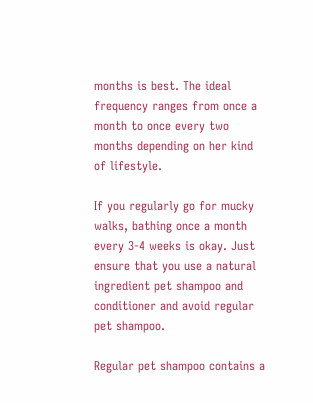months is best. The ideal frequency ranges from once a month to once every two months depending on her kind of lifestyle.

If you regularly go for mucky walks, bathing once a month every 3-4 weeks is okay. Just ensure that you use a natural ingredient pet shampoo and conditioner and avoid regular pet shampoo.

Regular pet shampoo contains a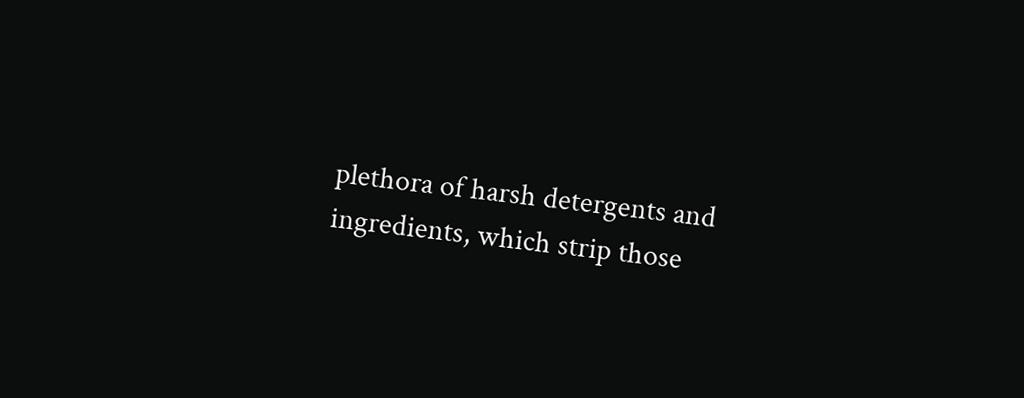plethora of harsh detergents and ingredients, which strip those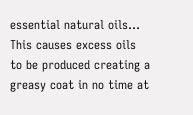essential natural oils… This causes excess oils to be produced creating a greasy coat in no time at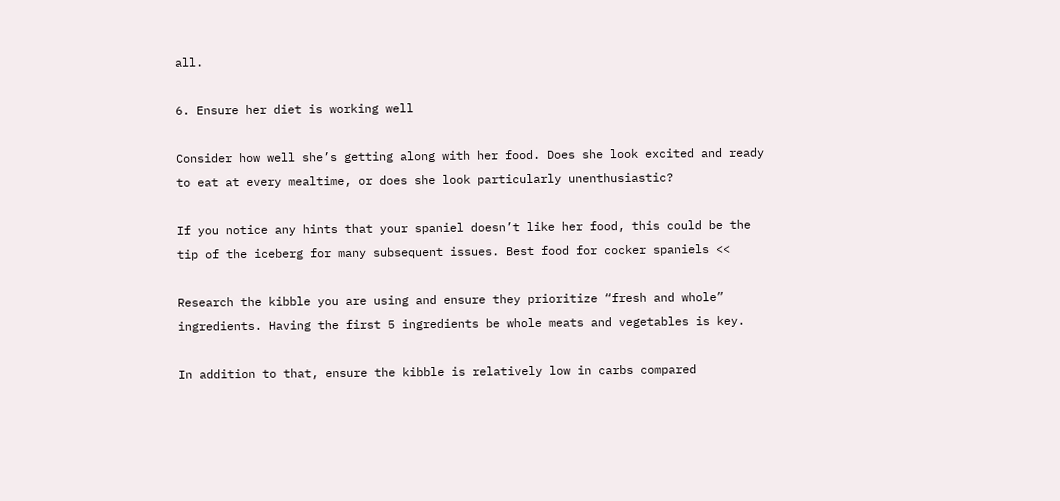all.

6. Ensure her diet is working well

Consider how well she’s getting along with her food. Does she look excited and ready to eat at every mealtime, or does she look particularly unenthusiastic?

If you notice any hints that your spaniel doesn’t like her food, this could be the tip of the iceberg for many subsequent issues. Best food for cocker spaniels <<

Research the kibble you are using and ensure they prioritize “fresh and whole” ingredients. Having the first 5 ingredients be whole meats and vegetables is key.

In addition to that, ensure the kibble is relatively low in carbs compared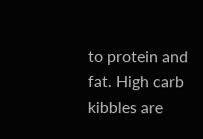to protein and fat. High carb kibbles are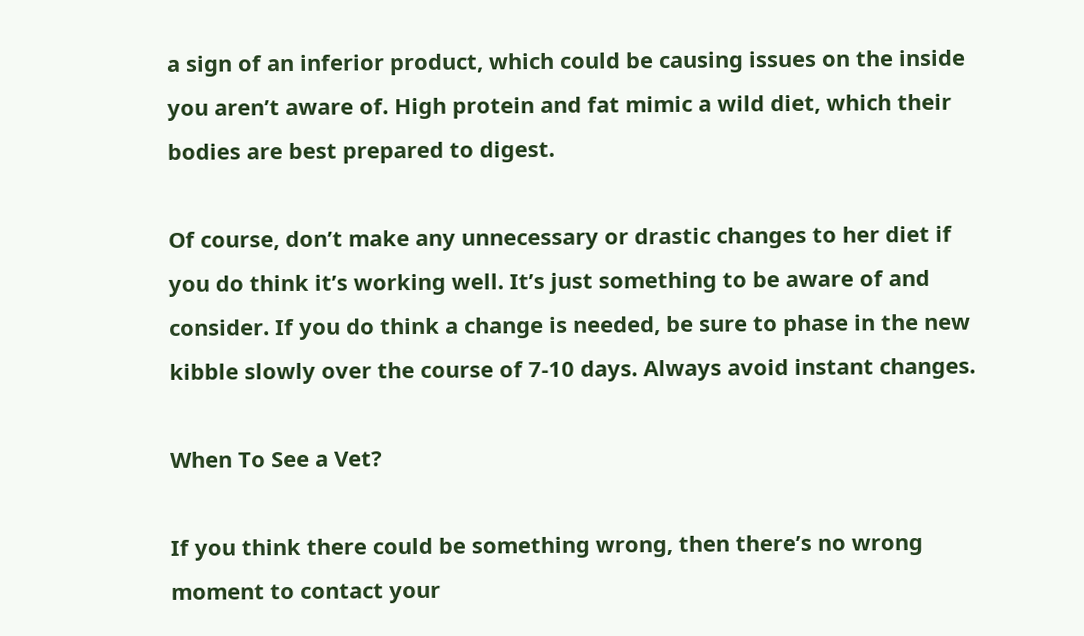a sign of an inferior product, which could be causing issues on the inside you aren’t aware of. High protein and fat mimic a wild diet, which their bodies are best prepared to digest.

Of course, don’t make any unnecessary or drastic changes to her diet if you do think it’s working well. It’s just something to be aware of and consider. If you do think a change is needed, be sure to phase in the new kibble slowly over the course of 7-10 days. Always avoid instant changes.

When To See a Vet?

If you think there could be something wrong, then there’s no wrong moment to contact your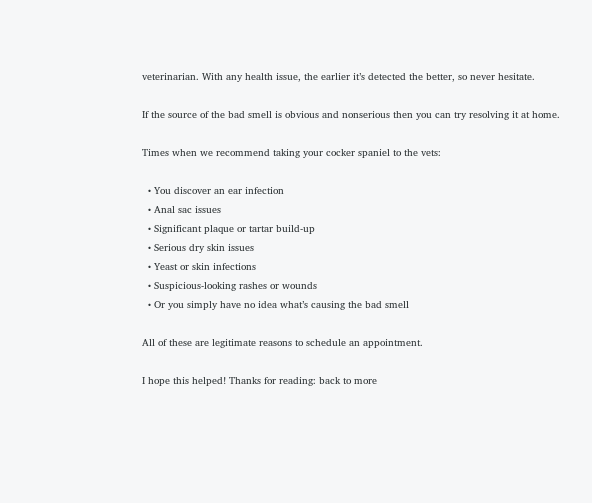veterinarian. With any health issue, the earlier it’s detected the better, so never hesitate.

If the source of the bad smell is obvious and nonserious then you can try resolving it at home.

Times when we recommend taking your cocker spaniel to the vets:

  • You discover an ear infection
  • Anal sac issues
  • Significant plaque or tartar build-up
  • Serious dry skin issues
  • Yeast or skin infections
  • Suspicious-looking rashes or wounds
  • Or you simply have no idea what’s causing the bad smell

All of these are legitimate reasons to schedule an appointment.

I hope this helped! Thanks for reading: back to more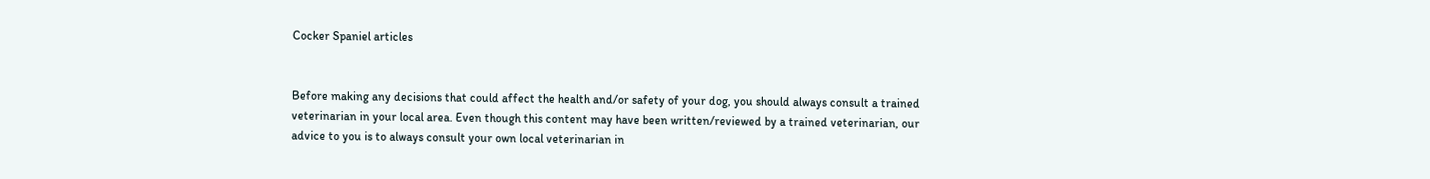Cocker Spaniel articles


Before making any decisions that could affect the health and/or safety of your dog, you should always consult a trained veterinarian in your local area. Even though this content may have been written/reviewed by a trained veterinarian, our advice to you is to always consult your own local veterinarian in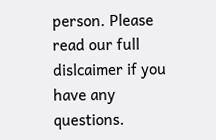person. Please read our full dislcaimer if you have any questions.